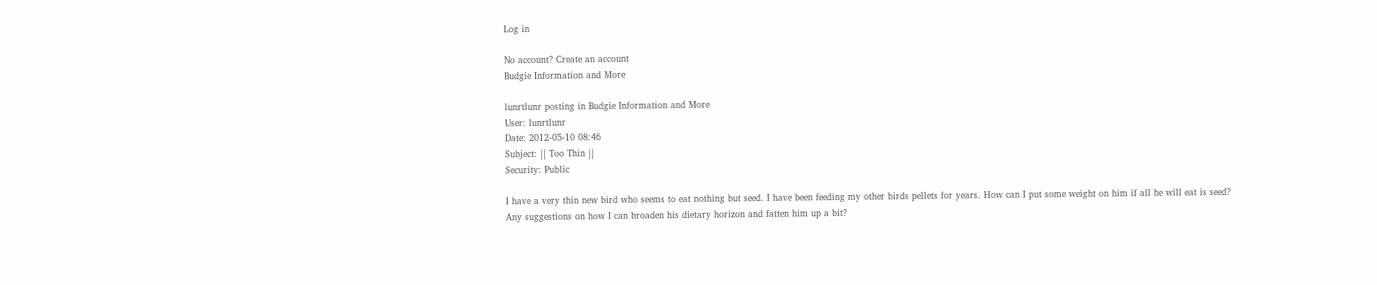Log in

No account? Create an account
Budgie Information and More

lunrtlunr posting in Budgie Information and More
User: lunrtlunr
Date: 2012-05-10 08:46
Subject: || Too Thin ||
Security: Public

I have a very thin new bird who seems to eat nothing but seed. I have been feeding my other birds pellets for years. How can I put some weight on him if all he will eat is seed? Any suggestions on how I can broaden his dietary horizon and fatten him up a bit?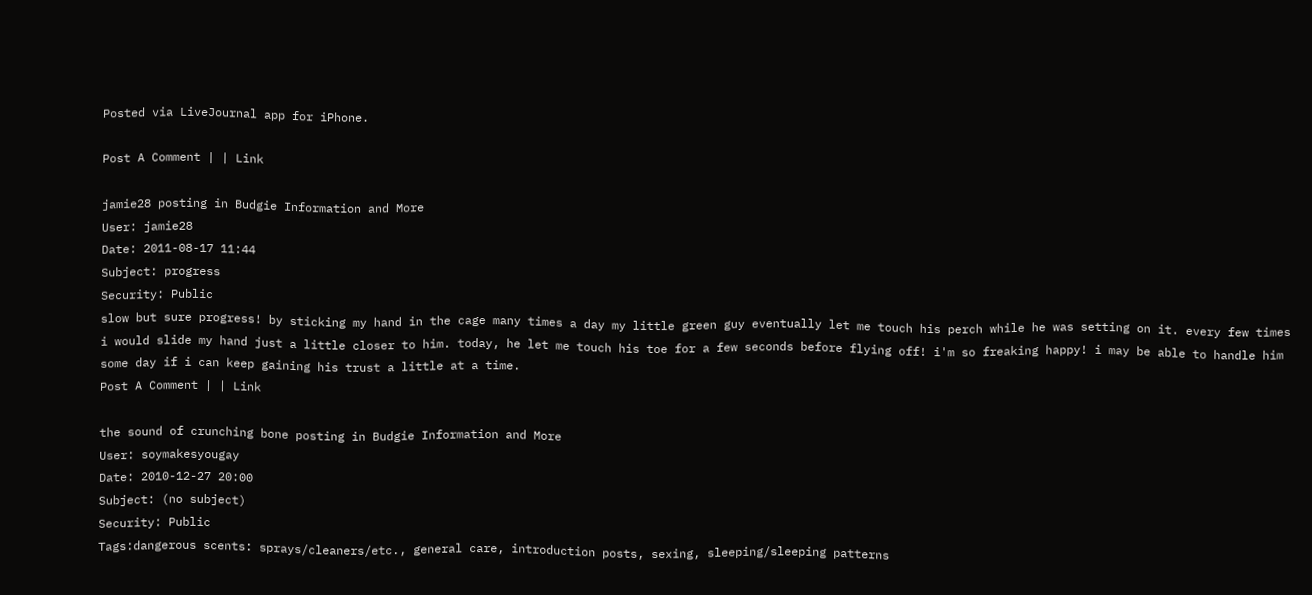Posted via LiveJournal app for iPhone.

Post A Comment | | Link

jamie28 posting in Budgie Information and More
User: jamie28
Date: 2011-08-17 11:44
Subject: progress
Security: Public
slow but sure progress! by sticking my hand in the cage many times a day my little green guy eventually let me touch his perch while he was setting on it. every few times i would slide my hand just a little closer to him. today, he let me touch his toe for a few seconds before flying off! i'm so freaking happy! i may be able to handle him some day if i can keep gaining his trust a little at a time.
Post A Comment | | Link

the sound of crunching bone posting in Budgie Information and More
User: soymakesyougay
Date: 2010-12-27 20:00
Subject: (no subject)
Security: Public
Tags:dangerous scents: sprays/cleaners/etc., general care, introduction posts, sexing, sleeping/sleeping patterns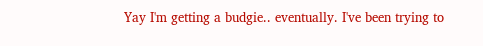Yay I'm getting a budgie.. eventually. I've been trying to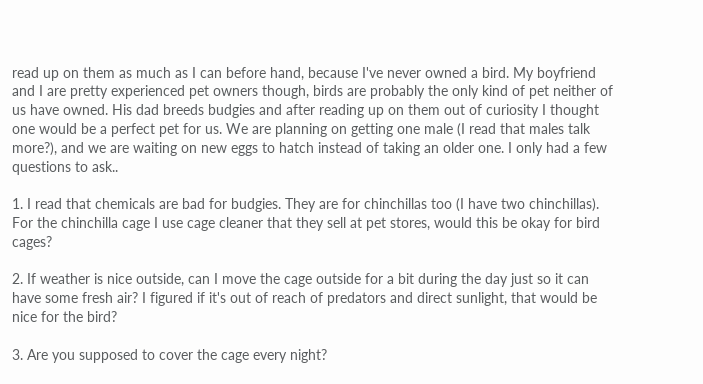read up on them as much as I can before hand, because I've never owned a bird. My boyfriend and I are pretty experienced pet owners though, birds are probably the only kind of pet neither of us have owned. His dad breeds budgies and after reading up on them out of curiosity I thought one would be a perfect pet for us. We are planning on getting one male (I read that males talk more?), and we are waiting on new eggs to hatch instead of taking an older one. I only had a few questions to ask..

1. I read that chemicals are bad for budgies. They are for chinchillas too (I have two chinchillas). For the chinchilla cage I use cage cleaner that they sell at pet stores, would this be okay for bird cages?

2. If weather is nice outside, can I move the cage outside for a bit during the day just so it can have some fresh air? I figured if it's out of reach of predators and direct sunlight, that would be nice for the bird?

3. Are you supposed to cover the cage every night?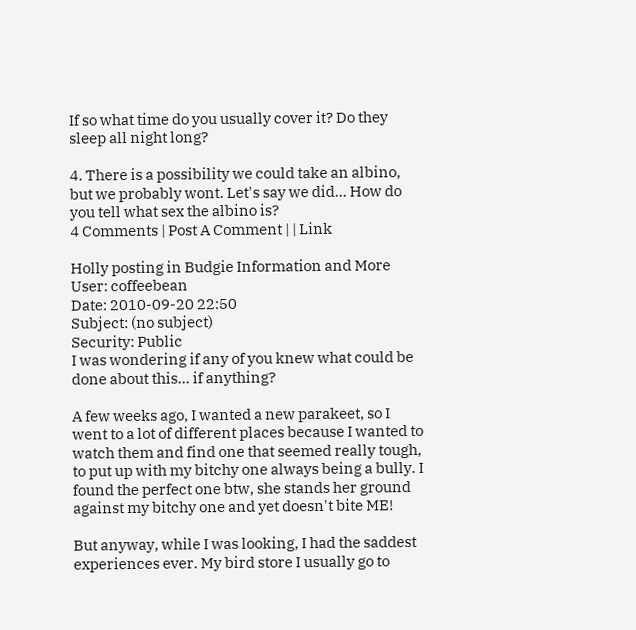If so what time do you usually cover it? Do they sleep all night long?

4. There is a possibility we could take an albino, but we probably wont. Let's say we did... How do you tell what sex the albino is?
4 Comments | Post A Comment | | Link

Holly posting in Budgie Information and More
User: coffeebean
Date: 2010-09-20 22:50
Subject: (no subject)
Security: Public
I was wondering if any of you knew what could be done about this... if anything?

A few weeks ago, I wanted a new parakeet, so I went to a lot of different places because I wanted to watch them and find one that seemed really tough, to put up with my bitchy one always being a bully. I found the perfect one btw, she stands her ground against my bitchy one and yet doesn't bite ME!

But anyway, while I was looking, I had the saddest experiences ever. My bird store I usually go to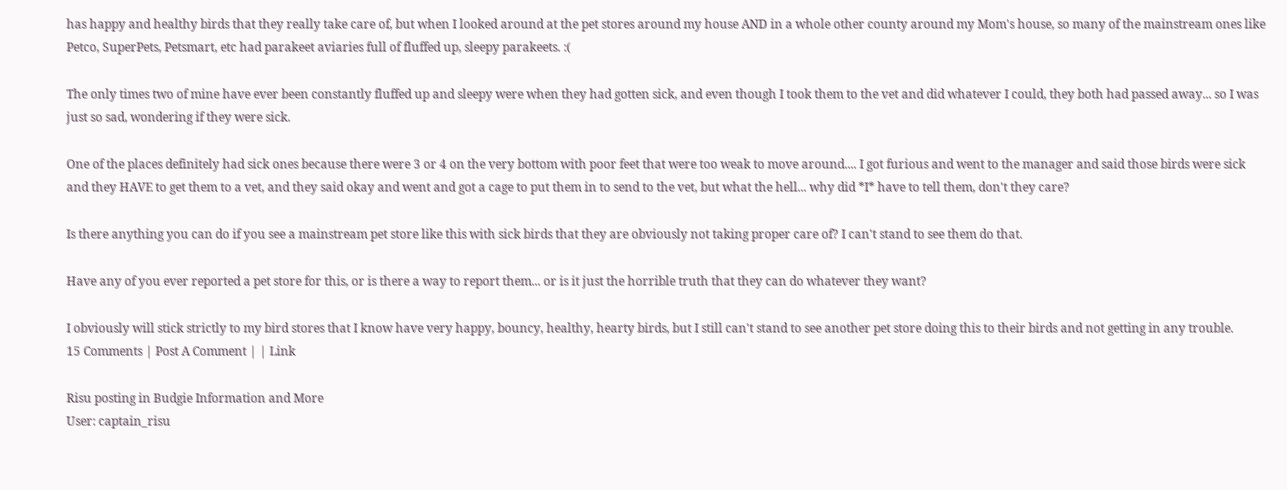has happy and healthy birds that they really take care of, but when I looked around at the pet stores around my house AND in a whole other county around my Mom's house, so many of the mainstream ones like Petco, SuperPets, Petsmart, etc had parakeet aviaries full of fluffed up, sleepy parakeets. :(

The only times two of mine have ever been constantly fluffed up and sleepy were when they had gotten sick, and even though I took them to the vet and did whatever I could, they both had passed away... so I was just so sad, wondering if they were sick.

One of the places definitely had sick ones because there were 3 or 4 on the very bottom with poor feet that were too weak to move around.... I got furious and went to the manager and said those birds were sick and they HAVE to get them to a vet, and they said okay and went and got a cage to put them in to send to the vet, but what the hell... why did *I* have to tell them, don't they care?

Is there anything you can do if you see a mainstream pet store like this with sick birds that they are obviously not taking proper care of? I can't stand to see them do that.

Have any of you ever reported a pet store for this, or is there a way to report them... or is it just the horrible truth that they can do whatever they want?

I obviously will stick strictly to my bird stores that I know have very happy, bouncy, healthy, hearty birds, but I still can't stand to see another pet store doing this to their birds and not getting in any trouble.
15 Comments | Post A Comment | | Link

Risu posting in Budgie Information and More
User: captain_risu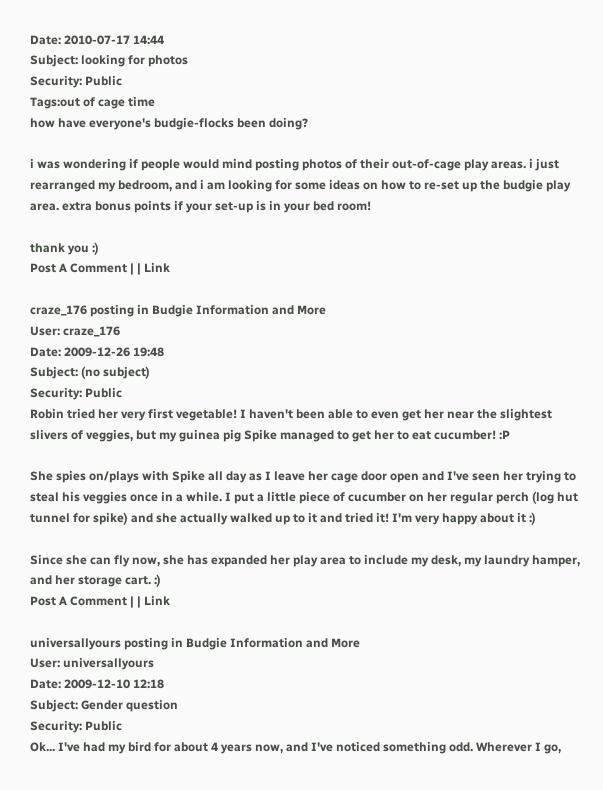Date: 2010-07-17 14:44
Subject: looking for photos
Security: Public
Tags:out of cage time
how have everyone's budgie-flocks been doing?

i was wondering if people would mind posting photos of their out-of-cage play areas. i just rearranged my bedroom, and i am looking for some ideas on how to re-set up the budgie play area. extra bonus points if your set-up is in your bed room!

thank you :)
Post A Comment | | Link

craze_176 posting in Budgie Information and More
User: craze_176
Date: 2009-12-26 19:48
Subject: (no subject)
Security: Public
Robin tried her very first vegetable! I haven't been able to even get her near the slightest slivers of veggies, but my guinea pig Spike managed to get her to eat cucumber! :P

She spies on/plays with Spike all day as I leave her cage door open and I've seen her trying to steal his veggies once in a while. I put a little piece of cucumber on her regular perch (log hut tunnel for spike) and she actually walked up to it and tried it! I'm very happy about it :)

Since she can fly now, she has expanded her play area to include my desk, my laundry hamper, and her storage cart. :)
Post A Comment | | Link

universallyours posting in Budgie Information and More
User: universallyours
Date: 2009-12-10 12:18
Subject: Gender question
Security: Public
Ok... I've had my bird for about 4 years now, and I've noticed something odd. Wherever I go,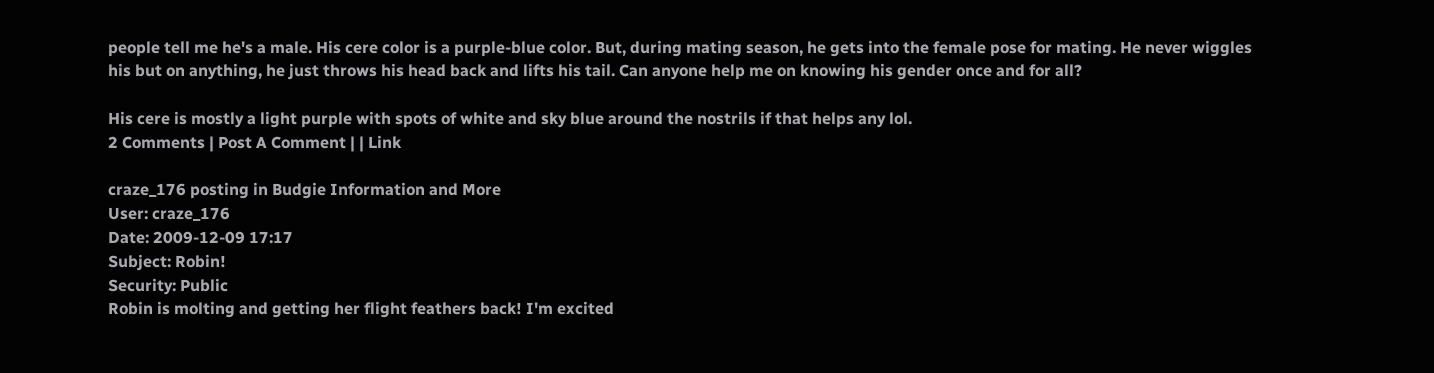people tell me he's a male. His cere color is a purple-blue color. But, during mating season, he gets into the female pose for mating. He never wiggles his but on anything, he just throws his head back and lifts his tail. Can anyone help me on knowing his gender once and for all?

His cere is mostly a light purple with spots of white and sky blue around the nostrils if that helps any lol.
2 Comments | Post A Comment | | Link

craze_176 posting in Budgie Information and More
User: craze_176
Date: 2009-12-09 17:17
Subject: Robin!
Security: Public
Robin is molting and getting her flight feathers back! I'm excited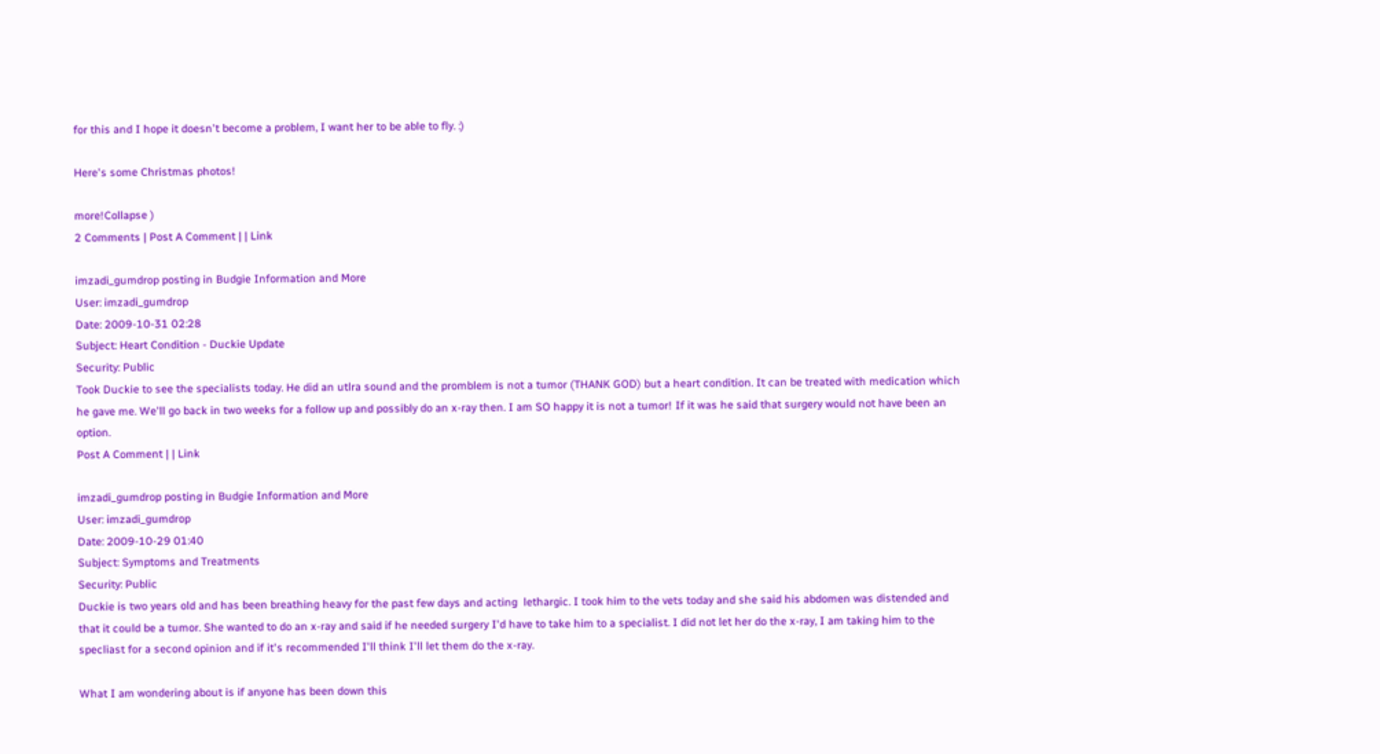for this and I hope it doesn't become a problem, I want her to be able to fly. :)

Here's some Christmas photos!

more!Collapse )
2 Comments | Post A Comment | | Link

imzadi_gumdrop posting in Budgie Information and More
User: imzadi_gumdrop
Date: 2009-10-31 02:28
Subject: Heart Condition - Duckie Update
Security: Public
Took Duckie to see the specialists today. He did an utlra sound and the promblem is not a tumor (THANK GOD) but a heart condition. It can be treated with medication which he gave me. We'll go back in two weeks for a follow up and possibly do an x-ray then. I am SO happy it is not a tumor! If it was he said that surgery would not have been an option.
Post A Comment | | Link

imzadi_gumdrop posting in Budgie Information and More
User: imzadi_gumdrop
Date: 2009-10-29 01:40
Subject: Symptoms and Treatments
Security: Public
Duckie is two years old and has been breathing heavy for the past few days and acting  lethargic. I took him to the vets today and she said his abdomen was distended and that it could be a tumor. She wanted to do an x-ray and said if he needed surgery I'd have to take him to a specialist. I did not let her do the x-ray, I am taking him to the specliast for a second opinion and if it's recommended I'll think I'll let them do the x-ray.

What I am wondering about is if anyone has been down this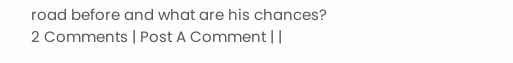road before and what are his chances?
2 Comments | Post A Comment | |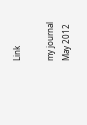Link

my journal
May 2012